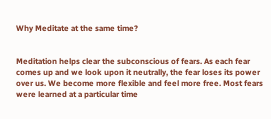Why Meditate at the same time?


Meditation helps clear the subconscious of fears. As each fear comes up and we look upon it neutrally, the fear loses its power over us. We become more flexible and feel more free. Most fears were learned at a particular time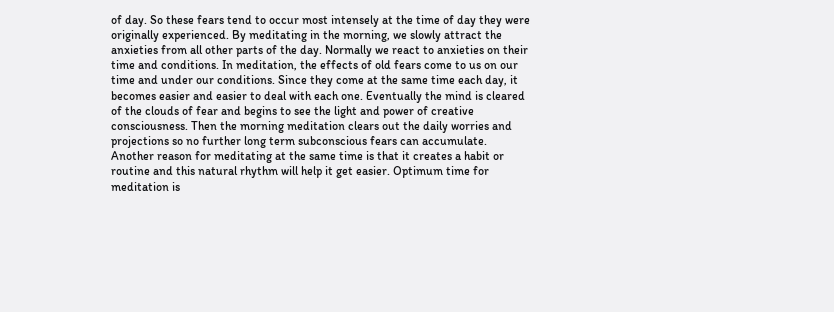of day. So these fears tend to occur most intensely at the time of day they were originally experienced. By meditating in the morning, we slowly attract the anxieties from all other parts of the day. Normally we react to anxieties on their time and conditions. In meditation, the effects of old fears come to us on our time and under our conditions. Since they come at the same time each day, it becomes easier and easier to deal with each one. Eventually the mind is cleared of the clouds of fear and begins to see the light and power of creative consciousness. Then the morning meditation clears out the daily worries and projections so no further long term subconscious fears can accumulate. Another reason for meditating at the same time is that it creates a habit or routine and this natural rhythm will help it get easier. Optimum time for meditation is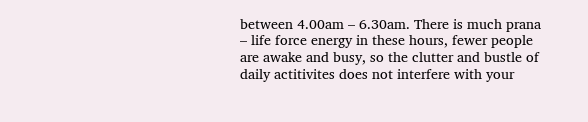between 4.00am – 6.30am. There is much prana – life force energy in these hours, fewer people are awake and busy, so the clutter and bustle of daily actitivites does not interfere with your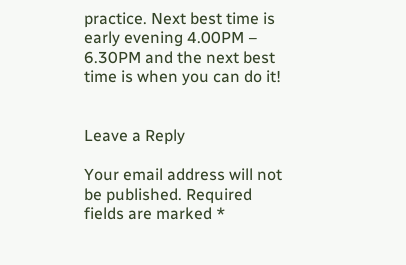practice. Next best time is early evening 4.00PM – 6.30PM and the next best time is when you can do it!


Leave a Reply

Your email address will not be published. Required fields are marked *